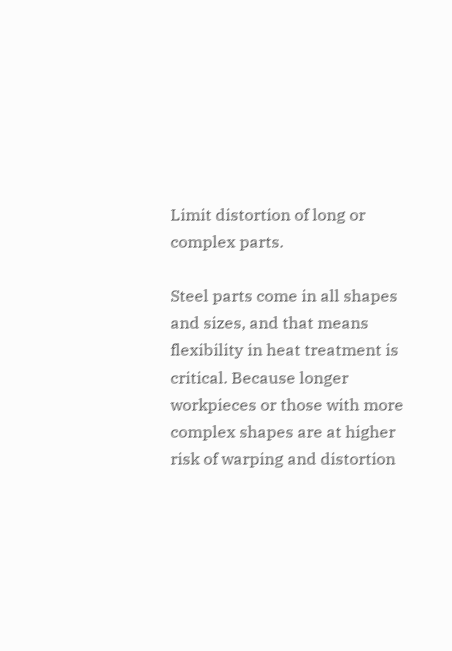Limit distortion of long or complex parts.

Steel parts come in all shapes and sizes, and that means flexibility in heat treatment is critical. Because longer workpieces or those with more complex shapes are at higher risk of warping and distortion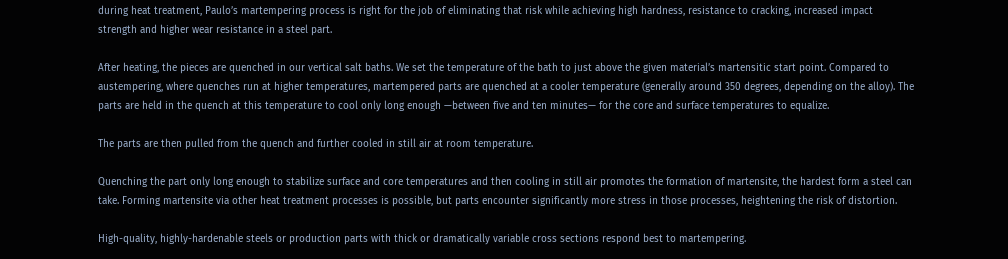during heat treatment, Paulo’s martempering process is right for the job of eliminating that risk while achieving high hardness, resistance to cracking, increased impact strength and higher wear resistance in a steel part.

After heating, the pieces are quenched in our vertical salt baths. We set the temperature of the bath to just above the given material’s martensitic start point. Compared to austempering, where quenches run at higher temperatures, martempered parts are quenched at a cooler temperature (generally around 350 degrees, depending on the alloy). The parts are held in the quench at this temperature to cool only long enough —between five and ten minutes— for the core and surface temperatures to equalize.

The parts are then pulled from the quench and further cooled in still air at room temperature.

Quenching the part only long enough to stabilize surface and core temperatures and then cooling in still air promotes the formation of martensite, the hardest form a steel can take. Forming martensite via other heat treatment processes is possible, but parts encounter significantly more stress in those processes, heightening the risk of distortion.

High-quality, highly-hardenable steels or production parts with thick or dramatically variable cross sections respond best to martempering.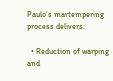Paulo’s martempering process delivers:

  • Reduction of warping and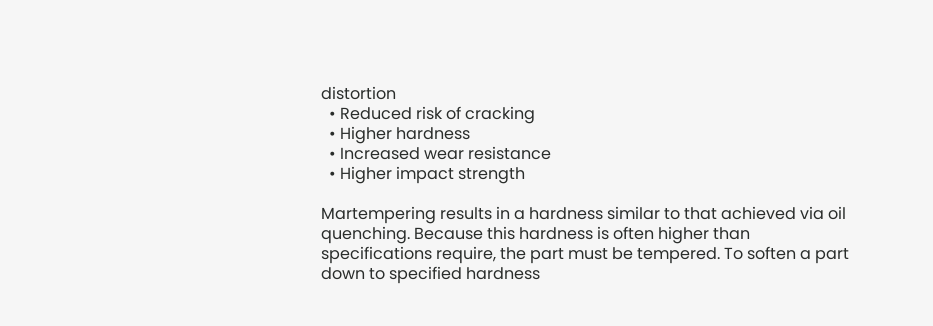distortion
  • Reduced risk of cracking
  • Higher hardness
  • Increased wear resistance
  • Higher impact strength

Martempering results in a hardness similar to that achieved via oil quenching. Because this hardness is often higher than specifications require, the part must be tempered. To soften a part down to specified hardness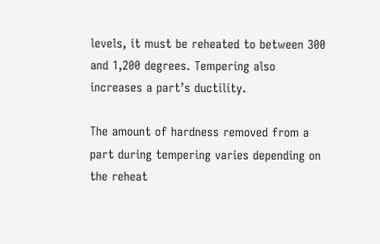levels, it must be reheated to between 300 and 1,200 degrees. Tempering also increases a part’s ductility.

The amount of hardness removed from a part during tempering varies depending on the reheat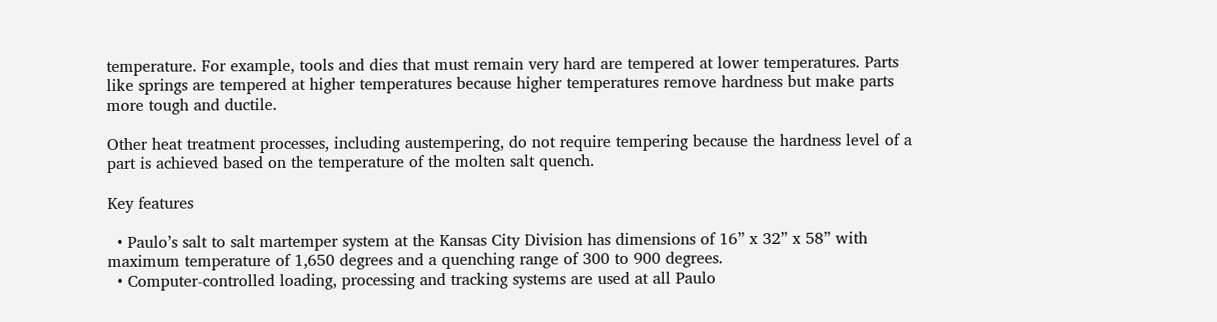temperature. For example, tools and dies that must remain very hard are tempered at lower temperatures. Parts like springs are tempered at higher temperatures because higher temperatures remove hardness but make parts more tough and ductile.

Other heat treatment processes, including austempering, do not require tempering because the hardness level of a part is achieved based on the temperature of the molten salt quench.

Key features

  • Paulo’s salt to salt martemper system at the Kansas City Division has dimensions of 16” x 32” x 58” with maximum temperature of 1,650 degrees and a quenching range of 300 to 900 degrees.
  • Computer-controlled loading, processing and tracking systems are used at all Paulo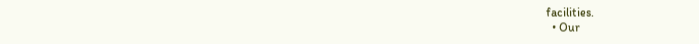facilities.
  • Our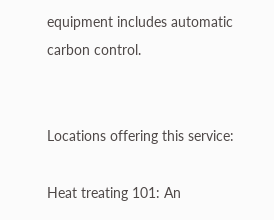equipment includes automatic carbon control.


Locations offering this service:

Heat treating 101: An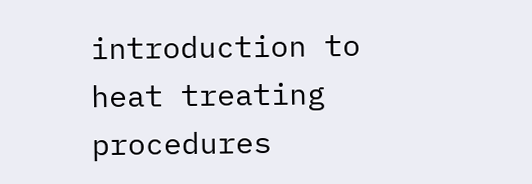introduction to heat treating procedures